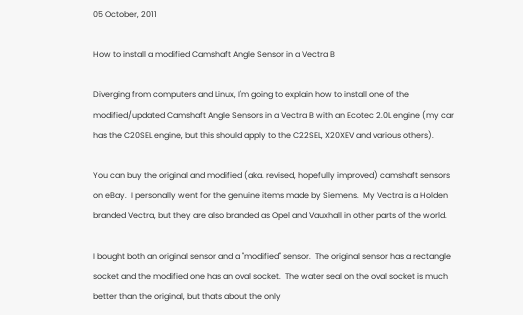05 October, 2011

How to install a modified Camshaft Angle Sensor in a Vectra B

Diverging from computers and Linux, I'm going to explain how to install one of the modified/updated Camshaft Angle Sensors in a Vectra B with an Ecotec 2.0L engine (my car has the C20SEL engine, but this should apply to the C22SEL, X20XEV and various others).

You can buy the original and modified (aka. revised, hopefully improved) camshaft sensors on eBay.  I personally went for the genuine items made by Siemens.  My Vectra is a Holden branded Vectra, but they are also branded as Opel and Vauxhall in other parts of the world.

I bought both an original sensor and a "modified" sensor.  The original sensor has a rectangle socket and the modified one has an oval socket.  The water seal on the oval socket is much better than the original, but thats about the only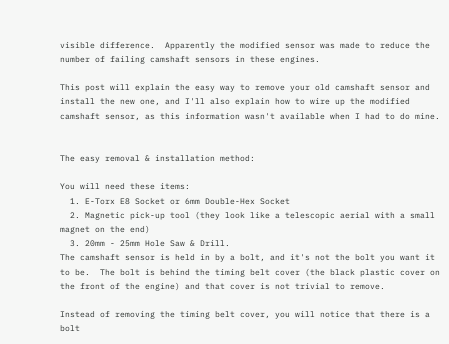visible difference.  Apparently the modified sensor was made to reduce the number of failing camshaft sensors in these engines.

This post will explain the easy way to remove your old camshaft sensor and install the new one, and I'll also explain how to wire up the modified camshaft sensor, as this information wasn't available when I had to do mine.


The easy removal & installation method:

You will need these items:
  1. E-Torx E8 Socket or 6mm Double-Hex Socket
  2. Magnetic pick-up tool (they look like a telescopic aerial with a small magnet on the end)
  3. 20mm - 25mm Hole Saw & Drill.
The camshaft sensor is held in by a bolt, and it's not the bolt you want it to be.  The bolt is behind the timing belt cover (the black plastic cover on the front of the engine) and that cover is not trivial to remove.

Instead of removing the timing belt cover, you will notice that there is a bolt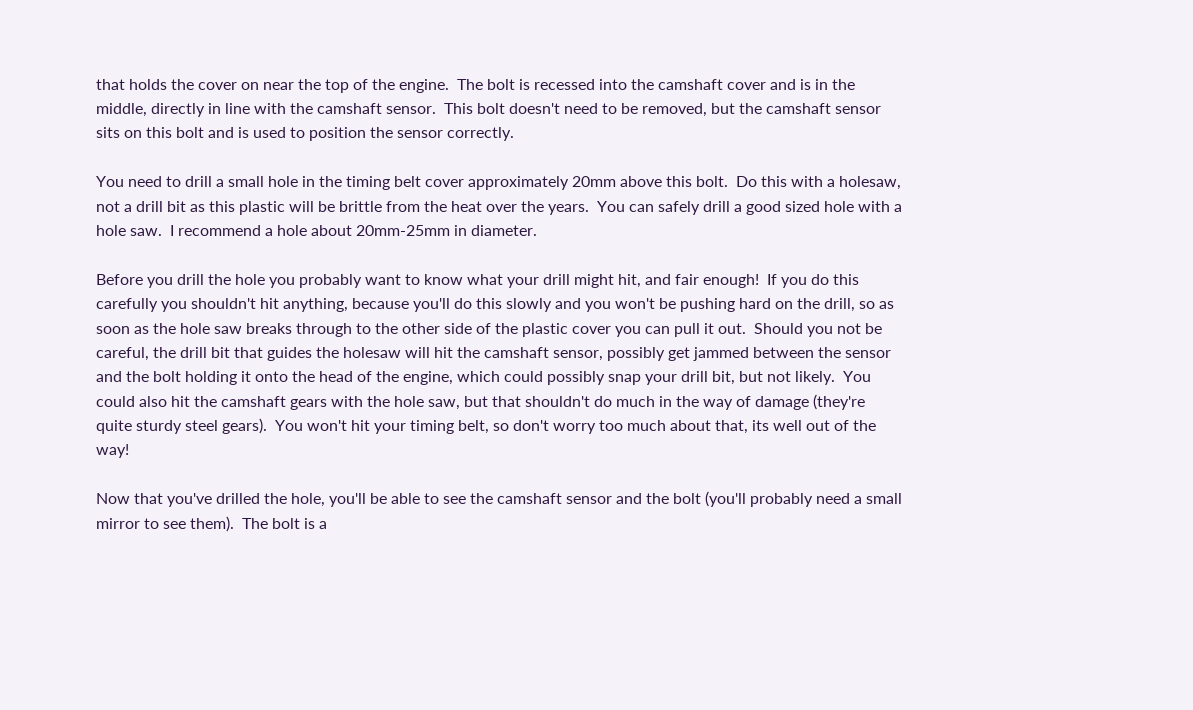that holds the cover on near the top of the engine.  The bolt is recessed into the camshaft cover and is in the middle, directly in line with the camshaft sensor.  This bolt doesn't need to be removed, but the camshaft sensor sits on this bolt and is used to position the sensor correctly.

You need to drill a small hole in the timing belt cover approximately 20mm above this bolt.  Do this with a holesaw, not a drill bit as this plastic will be brittle from the heat over the years.  You can safely drill a good sized hole with a hole saw.  I recommend a hole about 20mm-25mm in diameter.

Before you drill the hole you probably want to know what your drill might hit, and fair enough!  If you do this carefully you shouldn't hit anything, because you'll do this slowly and you won't be pushing hard on the drill, so as soon as the hole saw breaks through to the other side of the plastic cover you can pull it out.  Should you not be careful, the drill bit that guides the holesaw will hit the camshaft sensor, possibly get jammed between the sensor and the bolt holding it onto the head of the engine, which could possibly snap your drill bit, but not likely.  You could also hit the camshaft gears with the hole saw, but that shouldn't do much in the way of damage (they're quite sturdy steel gears).  You won't hit your timing belt, so don't worry too much about that, its well out of the way!

Now that you've drilled the hole, you'll be able to see the camshaft sensor and the bolt (you'll probably need a small mirror to see them).  The bolt is a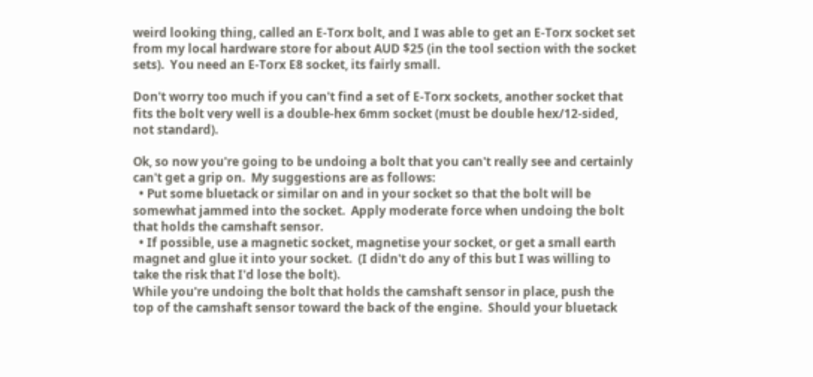weird looking thing, called an E-Torx bolt, and I was able to get an E-Torx socket set from my local hardware store for about AUD $25 (in the tool section with the socket sets).  You need an E-Torx E8 socket, its fairly small.

Don't worry too much if you can't find a set of E-Torx sockets, another socket that fits the bolt very well is a double-hex 6mm socket (must be double hex/12-sided, not standard).

Ok, so now you're going to be undoing a bolt that you can't really see and certainly can't get a grip on.  My suggestions are as follows:
  • Put some bluetack or similar on and in your socket so that the bolt will be somewhat jammed into the socket.  Apply moderate force when undoing the bolt that holds the camshaft sensor.
  • If possible, use a magnetic socket, magnetise your socket, or get a small earth magnet and glue it into your socket.  (I didn't do any of this but I was willing to take the risk that I'd lose the bolt).
While you're undoing the bolt that holds the camshaft sensor in place, push the top of the camshaft sensor toward the back of the engine.  Should your bluetack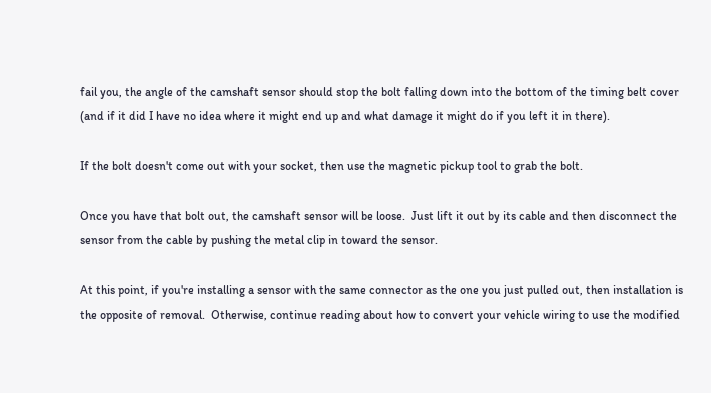fail you, the angle of the camshaft sensor should stop the bolt falling down into the bottom of the timing belt cover (and if it did I have no idea where it might end up and what damage it might do if you left it in there).

If the bolt doesn't come out with your socket, then use the magnetic pickup tool to grab the bolt.

Once you have that bolt out, the camshaft sensor will be loose.  Just lift it out by its cable and then disconnect the sensor from the cable by pushing the metal clip in toward the sensor.

At this point, if you're installing a sensor with the same connector as the one you just pulled out, then installation is the opposite of removal.  Otherwise, continue reading about how to convert your vehicle wiring to use the modified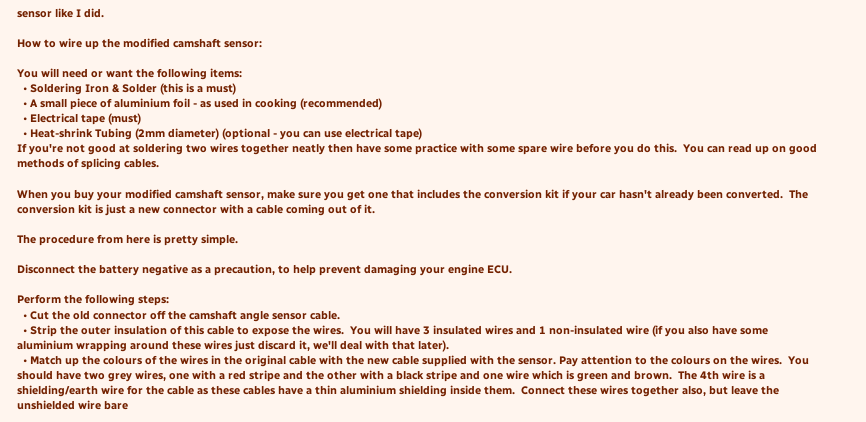sensor like I did.

How to wire up the modified camshaft sensor:

You will need or want the following items:
  • Soldering Iron & Solder (this is a must)
  • A small piece of aluminium foil - as used in cooking (recommended)
  • Electrical tape (must)
  • Heat-shrink Tubing (2mm diameter) (optional - you can use electrical tape)
If you're not good at soldering two wires together neatly then have some practice with some spare wire before you do this.  You can read up on good methods of splicing cables.

When you buy your modified camshaft sensor, make sure you get one that includes the conversion kit if your car hasn't already been converted.  The conversion kit is just a new connector with a cable coming out of it.

The procedure from here is pretty simple.

Disconnect the battery negative as a precaution, to help prevent damaging your engine ECU.

Perform the following steps:
  • Cut the old connector off the camshaft angle sensor cable.
  • Strip the outer insulation of this cable to expose the wires.  You will have 3 insulated wires and 1 non-insulated wire (if you also have some aluminium wrapping around these wires just discard it, we'll deal with that later).
  • Match up the colours of the wires in the original cable with the new cable supplied with the sensor. Pay attention to the colours on the wires.  You should have two grey wires, one with a red stripe and the other with a black stripe and one wire which is green and brown.  The 4th wire is a shielding/earth wire for the cable as these cables have a thin aluminium shielding inside them.  Connect these wires together also, but leave the unshielded wire bare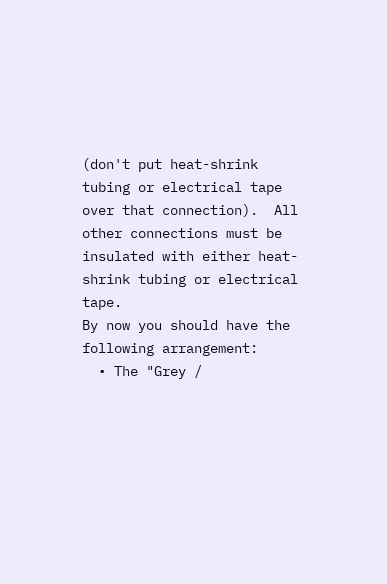(don't put heat-shrink tubing or electrical tape over that connection).  All other connections must be insulated with either heat-shrink tubing or electrical tape.
By now you should have the following arrangement:
  • The "Grey /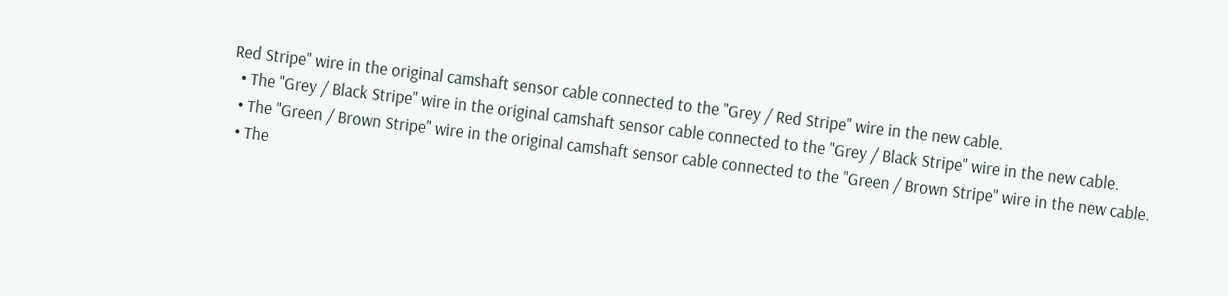Red Stripe" wire in the original camshaft sensor cable connected to the "Grey / Red Stripe" wire in the new cable.
  • The "Grey / Black Stripe" wire in the original camshaft sensor cable connected to the "Grey / Black Stripe" wire in the new cable.
  • The "Green / Brown Stripe" wire in the original camshaft sensor cable connected to the "Green / Brown Stripe" wire in the new cable.
  • The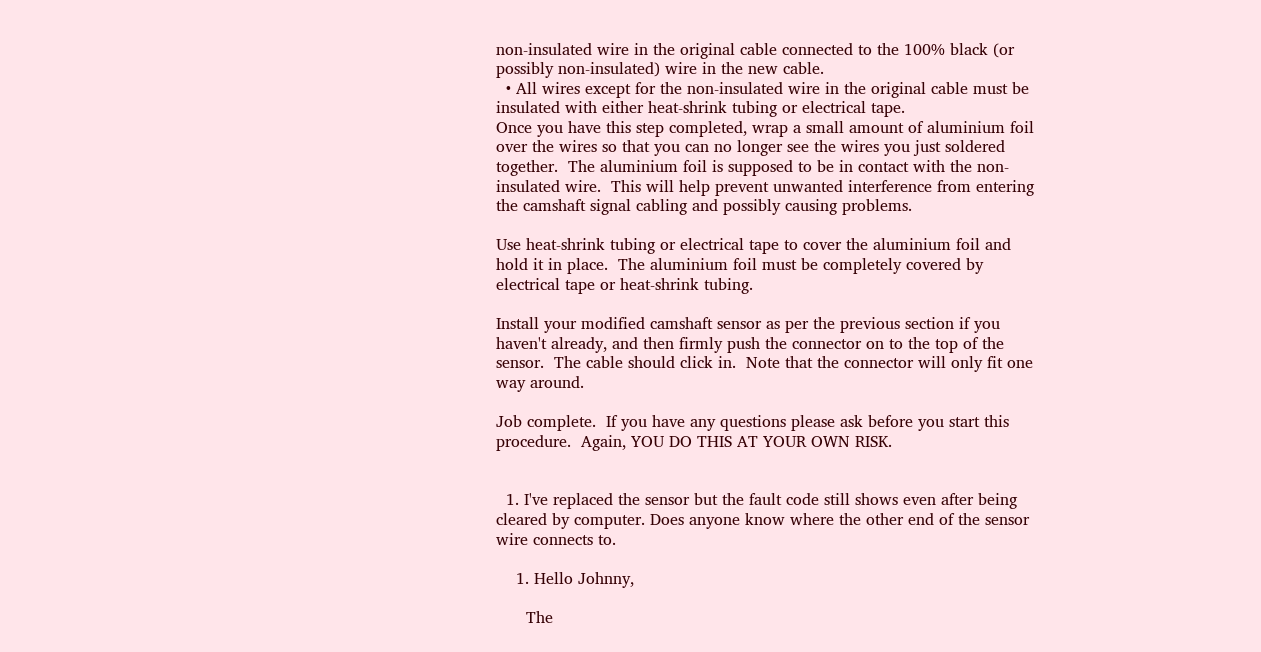non-insulated wire in the original cable connected to the 100% black (or possibly non-insulated) wire in the new cable.
  • All wires except for the non-insulated wire in the original cable must be insulated with either heat-shrink tubing or electrical tape.
Once you have this step completed, wrap a small amount of aluminium foil over the wires so that you can no longer see the wires you just soldered together.  The aluminium foil is supposed to be in contact with the non-insulated wire.  This will help prevent unwanted interference from entering the camshaft signal cabling and possibly causing problems.

Use heat-shrink tubing or electrical tape to cover the aluminium foil and hold it in place.  The aluminium foil must be completely covered by electrical tape or heat-shrink tubing.

Install your modified camshaft sensor as per the previous section if you haven't already, and then firmly push the connector on to the top of the sensor.  The cable should click in.  Note that the connector will only fit one way around.

Job complete.  If you have any questions please ask before you start this procedure.  Again, YOU DO THIS AT YOUR OWN RISK.


  1. I've replaced the sensor but the fault code still shows even after being cleared by computer. Does anyone know where the other end of the sensor wire connects to.

    1. Hello Johnny,

      The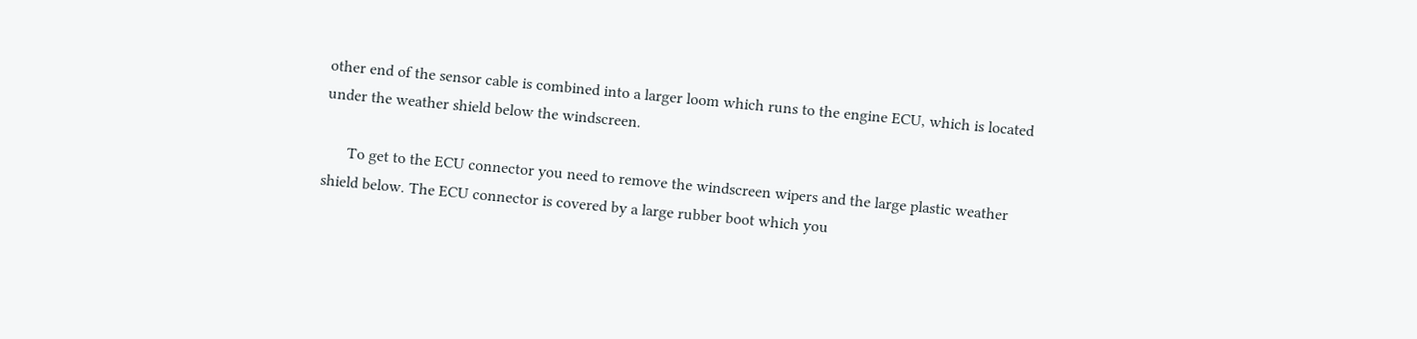other end of the sensor cable is combined into a larger loom which runs to the engine ECU, which is located under the weather shield below the windscreen.

      To get to the ECU connector you need to remove the windscreen wipers and the large plastic weather shield below. The ECU connector is covered by a large rubber boot which you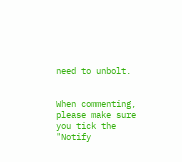need to unbolt.


When commenting, please make sure you tick the "Notify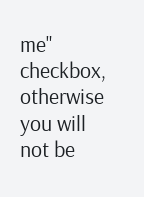me" checkbox, otherwise you will not be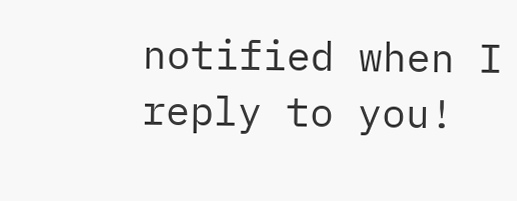notified when I reply to you!